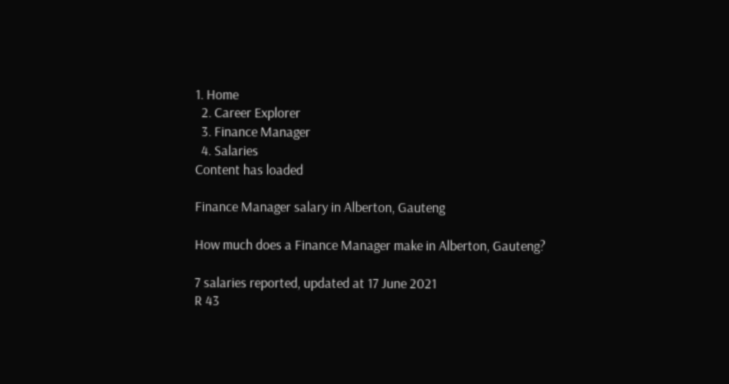1. Home
  2. Career Explorer
  3. Finance Manager
  4. Salaries
Content has loaded

Finance Manager salary in Alberton, Gauteng

How much does a Finance Manager make in Alberton, Gauteng?

7 salaries reported, updated at 17 June 2021
R 43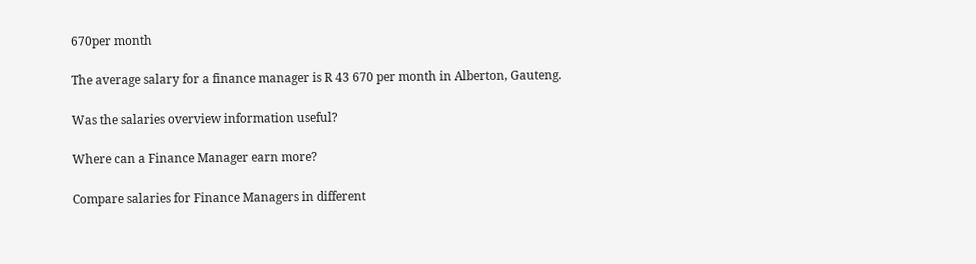670per month

The average salary for a finance manager is R 43 670 per month in Alberton, Gauteng.

Was the salaries overview information useful?

Where can a Finance Manager earn more?

Compare salaries for Finance Managers in different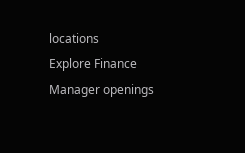locations
Explore Finance Manager openings